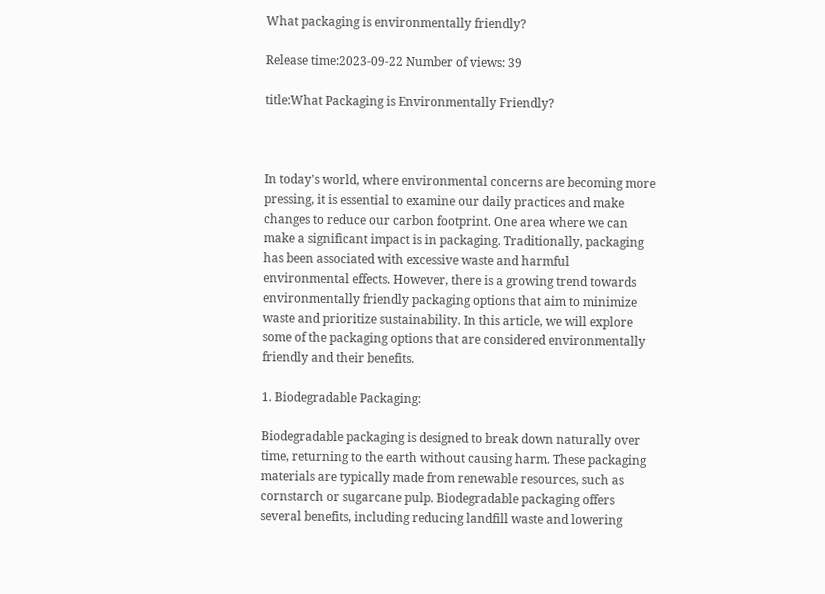What packaging is environmentally friendly?

Release time:2023-09-22 Number of views: 39

title:What Packaging is Environmentally Friendly?



In today's world, where environmental concerns are becoming more pressing, it is essential to examine our daily practices and make changes to reduce our carbon footprint. One area where we can make a significant impact is in packaging. Traditionally, packaging has been associated with excessive waste and harmful environmental effects. However, there is a growing trend towards environmentally friendly packaging options that aim to minimize waste and prioritize sustainability. In this article, we will explore some of the packaging options that are considered environmentally friendly and their benefits.

1. Biodegradable Packaging:

Biodegradable packaging is designed to break down naturally over time, returning to the earth without causing harm. These packaging materials are typically made from renewable resources, such as cornstarch or sugarcane pulp. Biodegradable packaging offers several benefits, including reducing landfill waste and lowering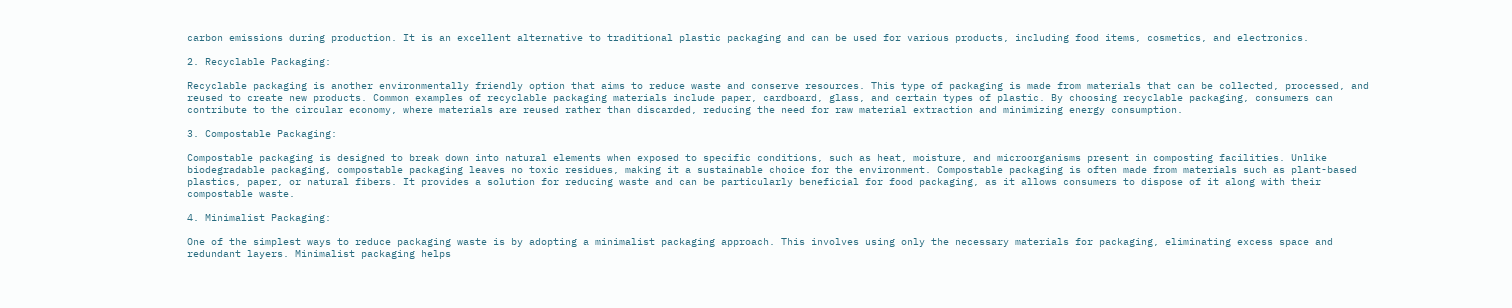carbon emissions during production. It is an excellent alternative to traditional plastic packaging and can be used for various products, including food items, cosmetics, and electronics.

2. Recyclable Packaging:

Recyclable packaging is another environmentally friendly option that aims to reduce waste and conserve resources. This type of packaging is made from materials that can be collected, processed, and reused to create new products. Common examples of recyclable packaging materials include paper, cardboard, glass, and certain types of plastic. By choosing recyclable packaging, consumers can contribute to the circular economy, where materials are reused rather than discarded, reducing the need for raw material extraction and minimizing energy consumption.

3. Compostable Packaging:

Compostable packaging is designed to break down into natural elements when exposed to specific conditions, such as heat, moisture, and microorganisms present in composting facilities. Unlike biodegradable packaging, compostable packaging leaves no toxic residues, making it a sustainable choice for the environment. Compostable packaging is often made from materials such as plant-based plastics, paper, or natural fibers. It provides a solution for reducing waste and can be particularly beneficial for food packaging, as it allows consumers to dispose of it along with their compostable waste.

4. Minimalist Packaging:

One of the simplest ways to reduce packaging waste is by adopting a minimalist packaging approach. This involves using only the necessary materials for packaging, eliminating excess space and redundant layers. Minimalist packaging helps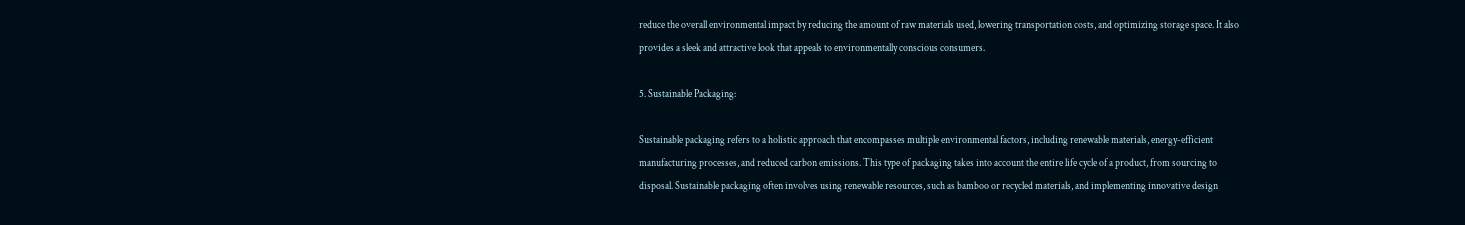reduce the overall environmental impact by reducing the amount of raw materials used, lowering transportation costs, and optimizing storage space. It also provides a sleek and attractive look that appeals to environmentally conscious consumers.

5. Sustainable Packaging:

Sustainable packaging refers to a holistic approach that encompasses multiple environmental factors, including renewable materials, energy-efficient manufacturing processes, and reduced carbon emissions. This type of packaging takes into account the entire life cycle of a product, from sourcing to disposal. Sustainable packaging often involves using renewable resources, such as bamboo or recycled materials, and implementing innovative design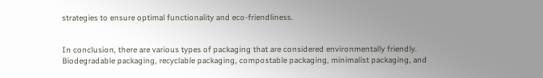strategies to ensure optimal functionality and eco-friendliness.


In conclusion, there are various types of packaging that are considered environmentally friendly. Biodegradable packaging, recyclable packaging, compostable packaging, minimalist packaging, and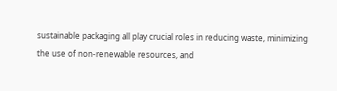sustainable packaging all play crucial roles in reducing waste, minimizing the use of non-renewable resources, and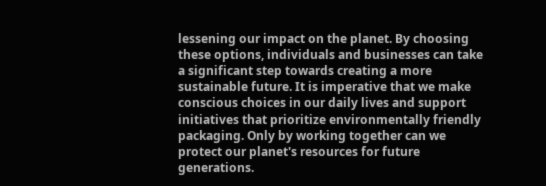lessening our impact on the planet. By choosing these options, individuals and businesses can take a significant step towards creating a more sustainable future. It is imperative that we make conscious choices in our daily lives and support initiatives that prioritize environmentally friendly packaging. Only by working together can we protect our planet's resources for future generations.